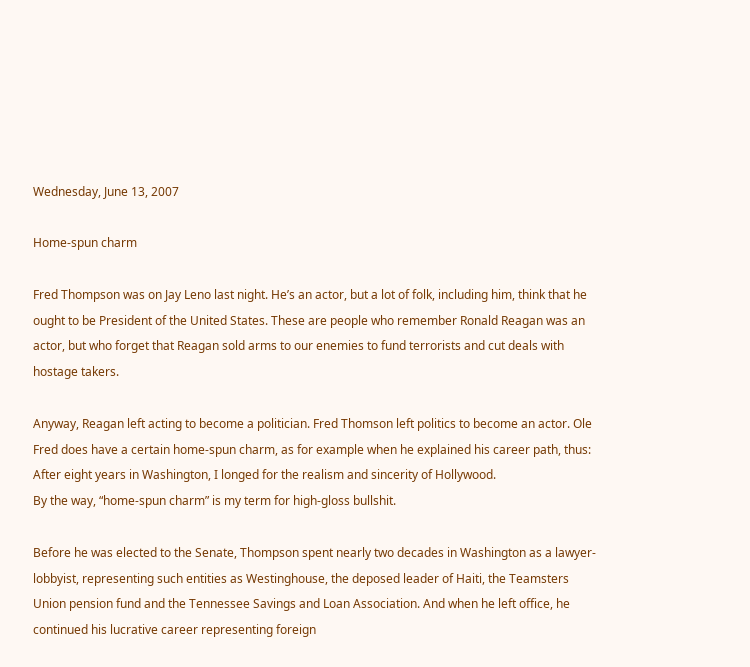Wednesday, June 13, 2007

Home-spun charm

Fred Thompson was on Jay Leno last night. He’s an actor, but a lot of folk, including him, think that he ought to be President of the United States. These are people who remember Ronald Reagan was an actor, but who forget that Reagan sold arms to our enemies to fund terrorists and cut deals with hostage takers.

Anyway, Reagan left acting to become a politician. Fred Thomson left politics to become an actor. Ole Fred does have a certain home-spun charm, as for example when he explained his career path, thus:
After eight years in Washington, I longed for the realism and sincerity of Hollywood.
By the way, “home-spun charm” is my term for high-gloss bullshit.

Before he was elected to the Senate, Thompson spent nearly two decades in Washington as a lawyer-lobbyist, representing such entities as Westinghouse, the deposed leader of Haiti, the Teamsters Union pension fund and the Tennessee Savings and Loan Association. And when he left office, he continued his lucrative career representing foreign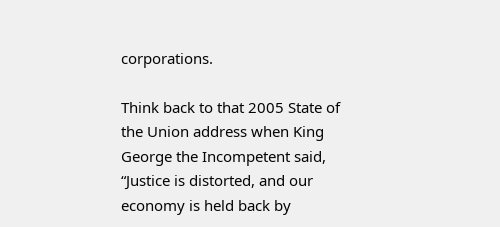corporations.

Think back to that 2005 State of the Union address when King George the Incompetent said, “Justice is distorted, and our economy is held back by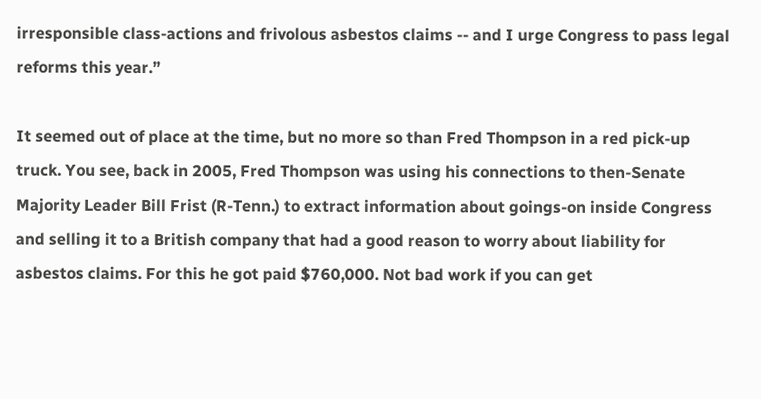irresponsible class-actions and frivolous asbestos claims -- and I urge Congress to pass legal reforms this year.”

It seemed out of place at the time, but no more so than Fred Thompson in a red pick-up truck. You see, back in 2005, Fred Thompson was using his connections to then-Senate Majority Leader Bill Frist (R-Tenn.) to extract information about goings-on inside Congress and selling it to a British company that had a good reason to worry about liability for asbestos claims. For this he got paid $760,000. Not bad work if you can get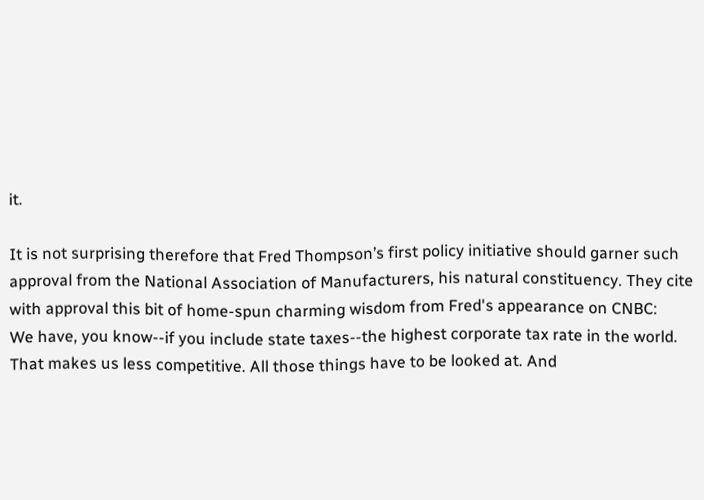it.

It is not surprising therefore that Fred Thompson’s first policy initiative should garner such approval from the National Association of Manufacturers, his natural constituency. They cite with approval this bit of home-spun charming wisdom from Fred's appearance on CNBC:
We have, you know--if you include state taxes--the highest corporate tax rate in the world. That makes us less competitive. All those things have to be looked at. And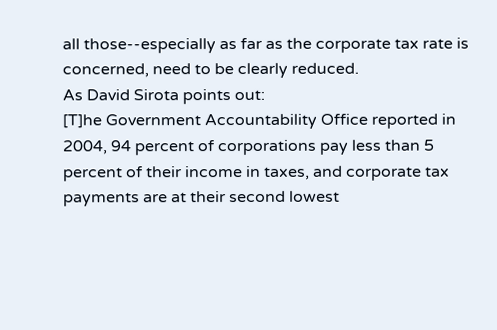all those--especially as far as the corporate tax rate is concerned, need to be clearly reduced.
As David Sirota points out:
[T]he Government Accountability Office reported in 2004, 94 percent of corporations pay less than 5 percent of their income in taxes, and corporate tax payments are at their second lowest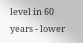level in 60 years - lower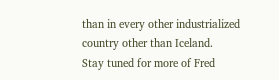than in every other industrialized country other than Iceland.
Stay tuned for more of Fred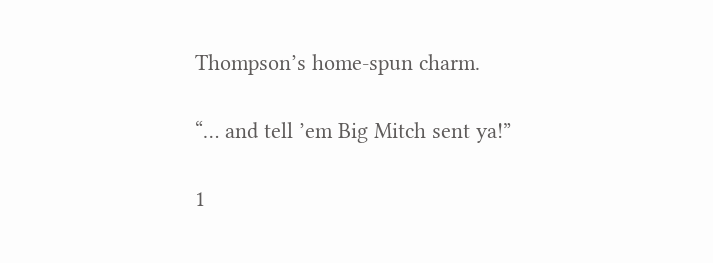Thompson’s home-spun charm.

“… and tell ’em Big Mitch sent ya!”

1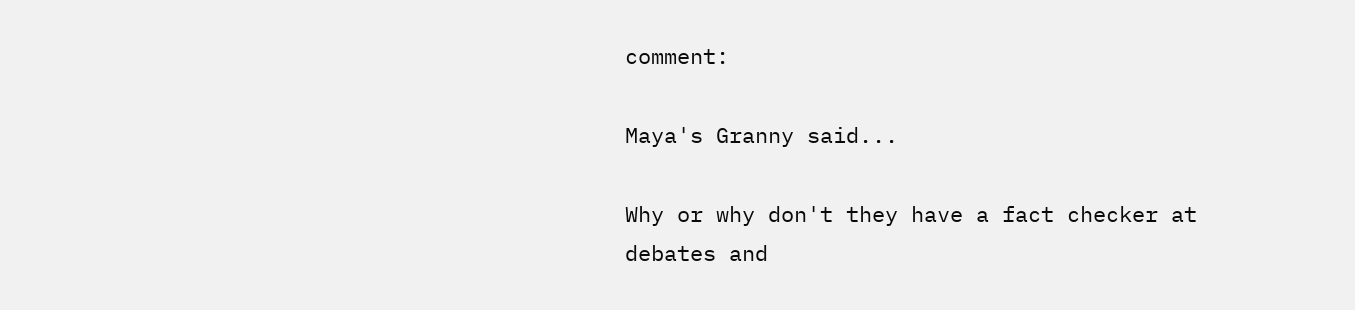comment:

Maya's Granny said...

Why or why don't they have a fact checker at debates and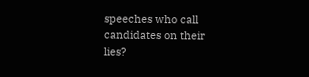speeches who call candidates on their lies?